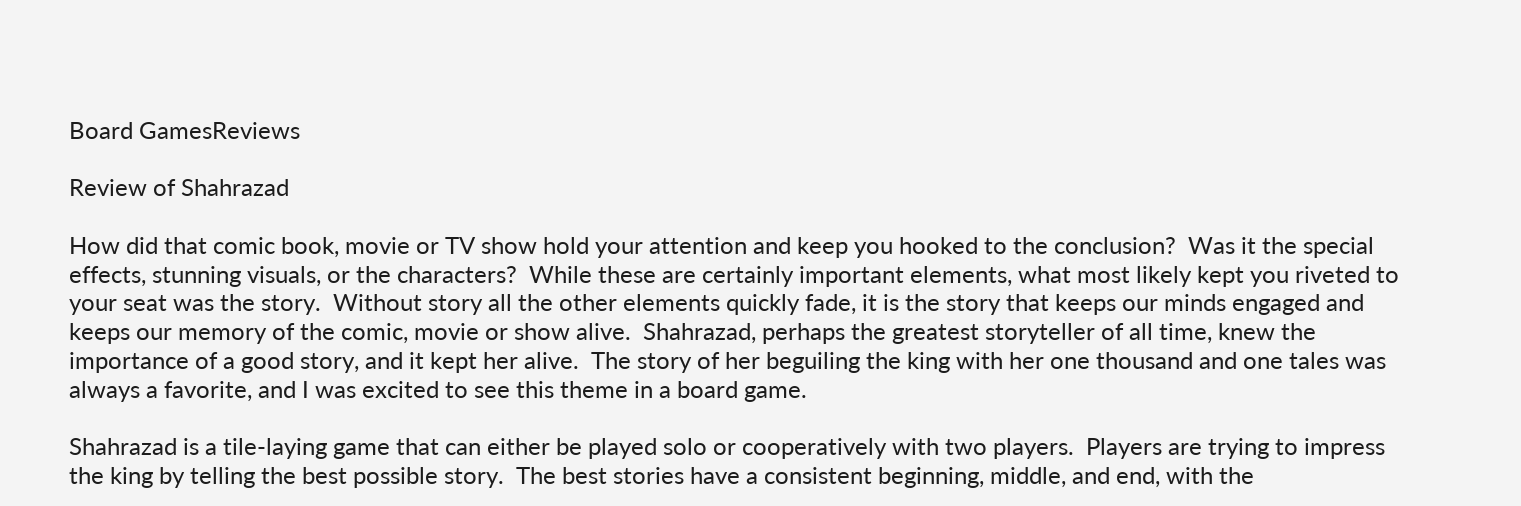Board GamesReviews

Review of Shahrazad

How did that comic book, movie or TV show hold your attention and keep you hooked to the conclusion?  Was it the special effects, stunning visuals, or the characters?  While these are certainly important elements, what most likely kept you riveted to your seat was the story.  Without story all the other elements quickly fade, it is the story that keeps our minds engaged and keeps our memory of the comic, movie or show alive.  Shahrazad, perhaps the greatest storyteller of all time, knew the importance of a good story, and it kept her alive.  The story of her beguiling the king with her one thousand and one tales was always a favorite, and I was excited to see this theme in a board game.

Shahrazad is a tile-laying game that can either be played solo or cooperatively with two players.  Players are trying to impress the king by telling the best possible story.  The best stories have a consistent beginning, middle, and end, with the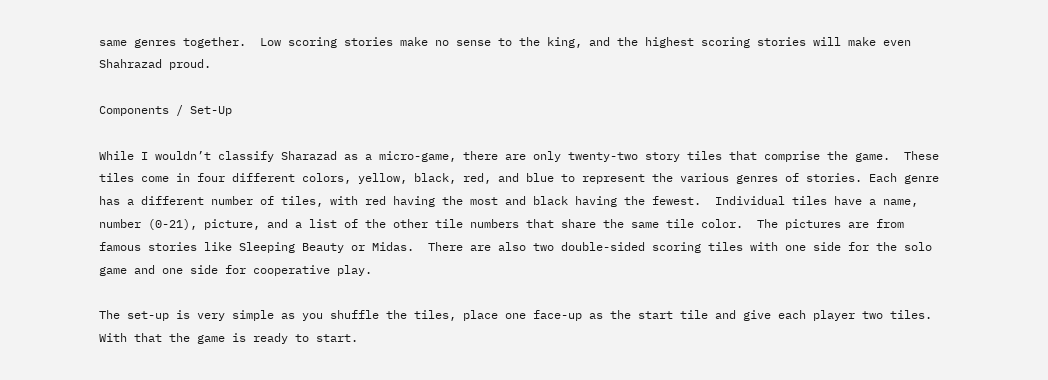same genres together.  Low scoring stories make no sense to the king, and the highest scoring stories will make even Shahrazad proud.

Components / Set-Up

While I wouldn’t classify Sharazad as a micro-game, there are only twenty-two story tiles that comprise the game.  These tiles come in four different colors, yellow, black, red, and blue to represent the various genres of stories. Each genre has a different number of tiles, with red having the most and black having the fewest.  Individual tiles have a name, number (0-21), picture, and a list of the other tile numbers that share the same tile color.  The pictures are from famous stories like Sleeping Beauty or Midas.  There are also two double-sided scoring tiles with one side for the solo game and one side for cooperative play.

The set-up is very simple as you shuffle the tiles, place one face-up as the start tile and give each player two tiles.  With that the game is ready to start.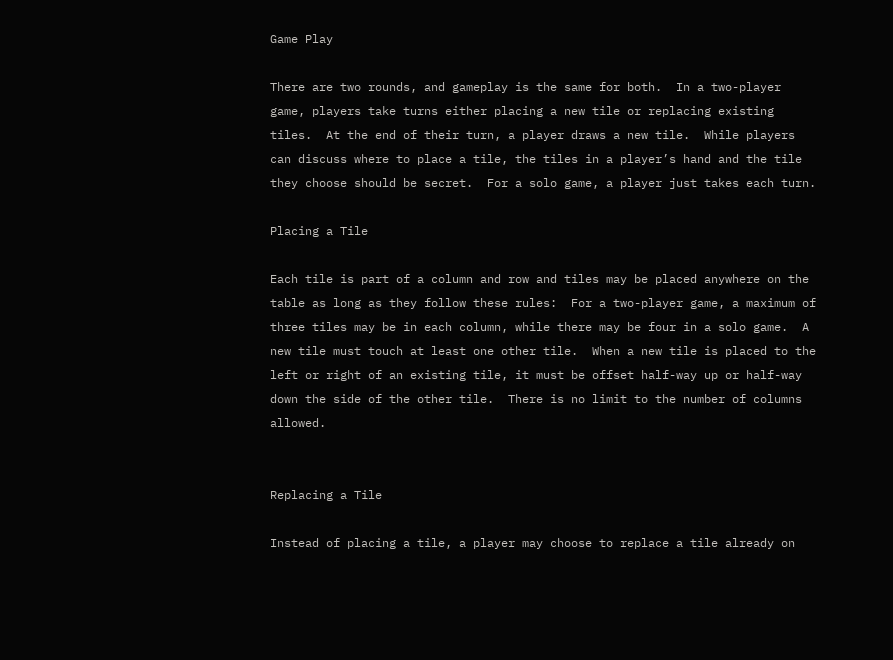Game Play

There are two rounds, and gameplay is the same for both.  In a two-player game, players take turns either placing a new tile or replacing existing tiles.  At the end of their turn, a player draws a new tile.  While players can discuss where to place a tile, the tiles in a player’s hand and the tile they choose should be secret.  For a solo game, a player just takes each turn.

Placing a Tile

Each tile is part of a column and row and tiles may be placed anywhere on the table as long as they follow these rules:  For a two-player game, a maximum of three tiles may be in each column, while there may be four in a solo game.  A new tile must touch at least one other tile.  When a new tile is placed to the left or right of an existing tile, it must be offset half-way up or half-way down the side of the other tile.  There is no limit to the number of columns allowed.


Replacing a Tile

Instead of placing a tile, a player may choose to replace a tile already on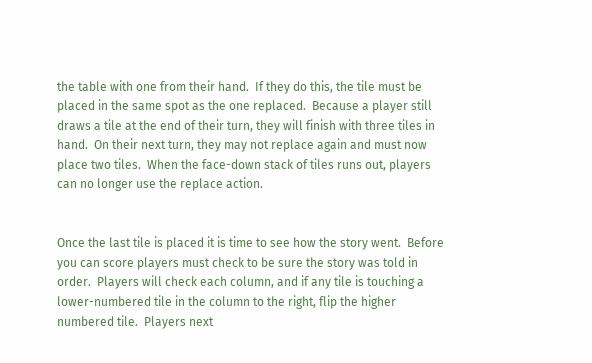the table with one from their hand.  If they do this, the tile must be placed in the same spot as the one replaced.  Because a player still draws a tile at the end of their turn, they will finish with three tiles in hand.  On their next turn, they may not replace again and must now place two tiles.  When the face-down stack of tiles runs out, players can no longer use the replace action.


Once the last tile is placed it is time to see how the story went.  Before you can score players must check to be sure the story was told in order.  Players will check each column, and if any tile is touching a lower-numbered tile in the column to the right, flip the higher numbered tile.  Players next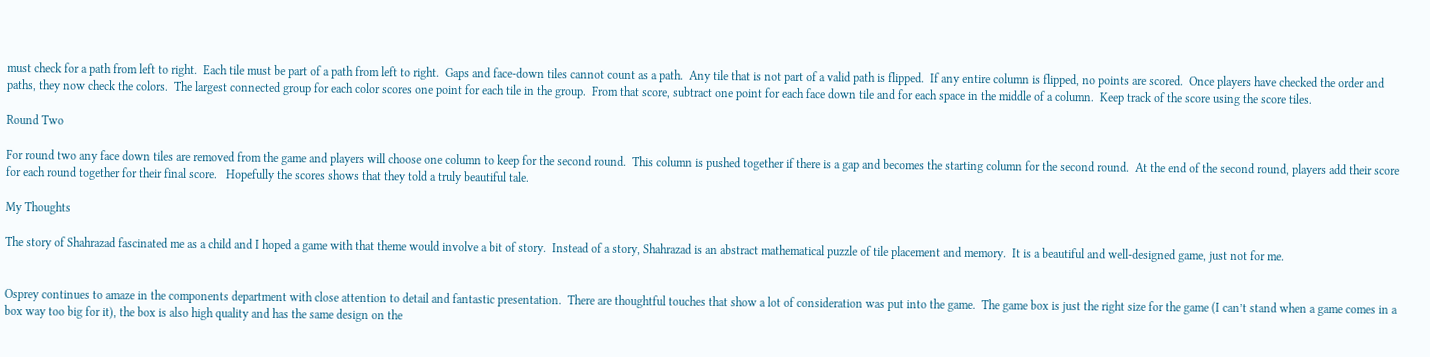must check for a path from left to right.  Each tile must be part of a path from left to right.  Gaps and face-down tiles cannot count as a path.  Any tile that is not part of a valid path is flipped.  If any entire column is flipped, no points are scored.  Once players have checked the order and paths, they now check the colors.  The largest connected group for each color scores one point for each tile in the group.  From that score, subtract one point for each face down tile and for each space in the middle of a column.  Keep track of the score using the score tiles.

Round Two

For round two any face down tiles are removed from the game and players will choose one column to keep for the second round.  This column is pushed together if there is a gap and becomes the starting column for the second round.  At the end of the second round, players add their score for each round together for their final score.   Hopefully the scores shows that they told a truly beautiful tale.

My Thoughts

The story of Shahrazad fascinated me as a child and I hoped a game with that theme would involve a bit of story.  Instead of a story, Shahrazad is an abstract mathematical puzzle of tile placement and memory.  It is a beautiful and well-designed game, just not for me.


Osprey continues to amaze in the components department with close attention to detail and fantastic presentation.  There are thoughtful touches that show a lot of consideration was put into the game.  The game box is just the right size for the game (I can’t stand when a game comes in a box way too big for it), the box is also high quality and has the same design on the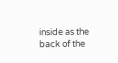inside as the back of the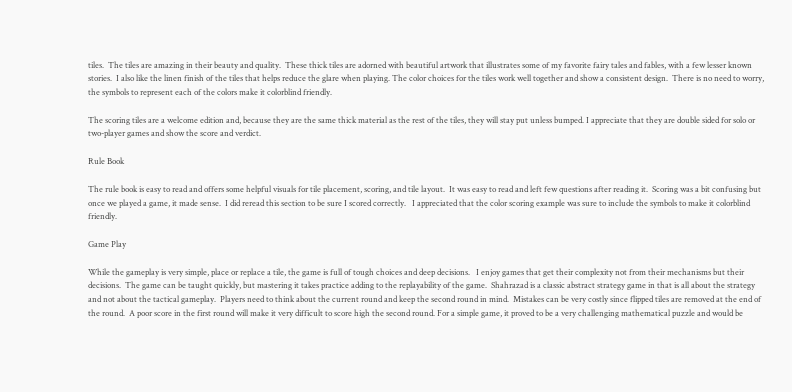tiles.  The tiles are amazing in their beauty and quality.  These thick tiles are adorned with beautiful artwork that illustrates some of my favorite fairy tales and fables, with a few lesser known stories.  I also like the linen finish of the tiles that helps reduce the glare when playing. The color choices for the tiles work well together and show a consistent design.  There is no need to worry, the symbols to represent each of the colors make it colorblind friendly.

The scoring tiles are a welcome edition and, because they are the same thick material as the rest of the tiles, they will stay put unless bumped. I appreciate that they are double sided for solo or two-player games and show the score and verdict.

Rule Book

The rule book is easy to read and offers some helpful visuals for tile placement, scoring, and tile layout.  It was easy to read and left few questions after reading it.  Scoring was a bit confusing but once we played a game, it made sense.  I did reread this section to be sure I scored correctly.   I appreciated that the color scoring example was sure to include the symbols to make it colorblind friendly.

Game Play

While the gameplay is very simple, place or replace a tile, the game is full of tough choices and deep decisions.   I enjoy games that get their complexity not from their mechanisms but their decisions.  The game can be taught quickly, but mastering it takes practice adding to the replayability of the game.  Shahrazad is a classic abstract strategy game in that is all about the strategy and not about the tactical gameplay.  Players need to think about the current round and keep the second round in mind.  Mistakes can be very costly since flipped tiles are removed at the end of the round.  A poor score in the first round will make it very difficult to score high the second round. For a simple game, it proved to be a very challenging mathematical puzzle and would be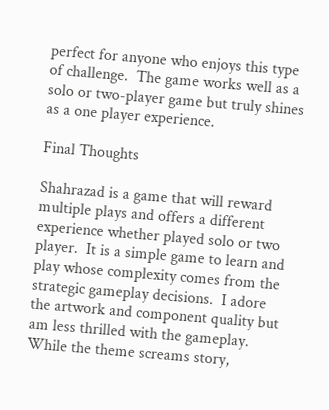perfect for anyone who enjoys this type of challenge.  The game works well as a solo or two-player game but truly shines as a one player experience.

Final Thoughts

Shahrazad is a game that will reward multiple plays and offers a different experience whether played solo or two player.  It is a simple game to learn and play whose complexity comes from the strategic gameplay decisions.  I adore the artwork and component quality but am less thrilled with the gameplay.  While the theme screams story,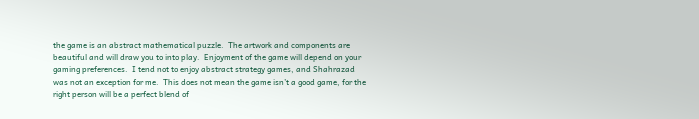the game is an abstract mathematical puzzle.  The artwork and components are beautiful and will draw you to into play.  Enjoyment of the game will depend on your gaming preferences.  I tend not to enjoy abstract strategy games, and Shahrazad was not an exception for me.  This does not mean the game isn’t a good game, for the right person will be a perfect blend of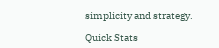simplicity and strategy.

Quick Stats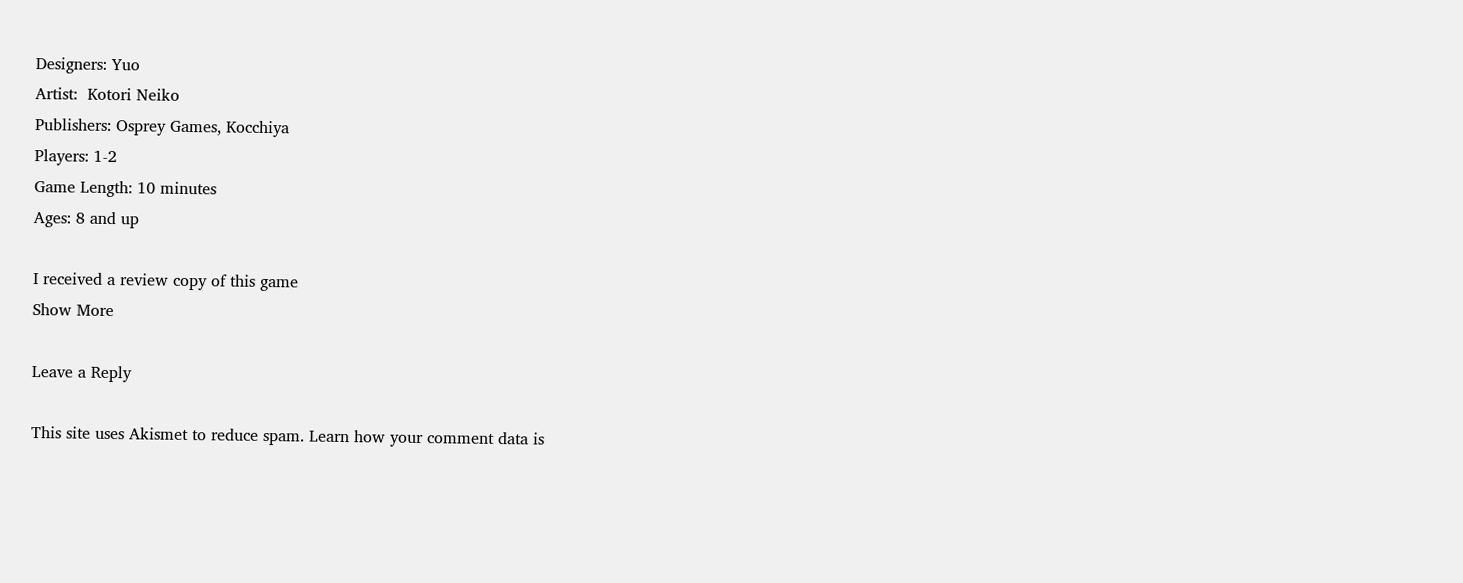Designers: Yuo
Artist:  Kotori Neiko
Publishers: Osprey Games, Kocchiya
Players: 1-2
Game Length: 10 minutes
Ages: 8 and up

I received a review copy of this game
Show More

Leave a Reply

This site uses Akismet to reduce spam. Learn how your comment data is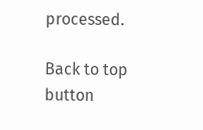processed.

Back to top button